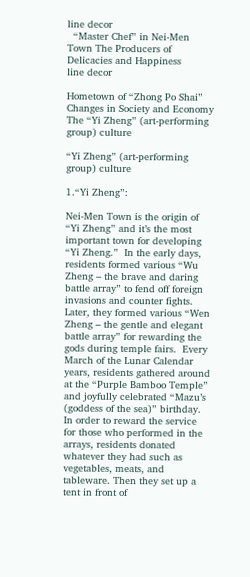line decor
  “Master Chef” in Nei-Men Town The Producers of Delicacies and Happiness
line decor

Hometown of “Zhong Po Shai”
Changes in Society and Economy
The “Yi Zheng” (art-performing group) culture

“Yi Zheng” (art-performing group) culture

1.“Yi Zheng”:

Nei-Men Town is the origin of “Yi Zheng” and it’s the most important town for developing “Yi Zheng.”  In the early days, residents formed various “Wu Zheng – the brave and daring battle array” to fend off foreign invasions and counter fights. Later, they formed various “Wen Zheng – the gentle and elegant battle array” for rewarding the gods during temple fairs.  Every March of the Lunar Calendar years, residents gathered around at the “Purple Bamboo Temple” and joyfully celebrated “Mazu’s (goddess of the sea)” birthday.  In order to reward the service for those who performed in the arrays, residents donated whatever they had such as vegetables, meats, and tableware. Then they set up a tent in front of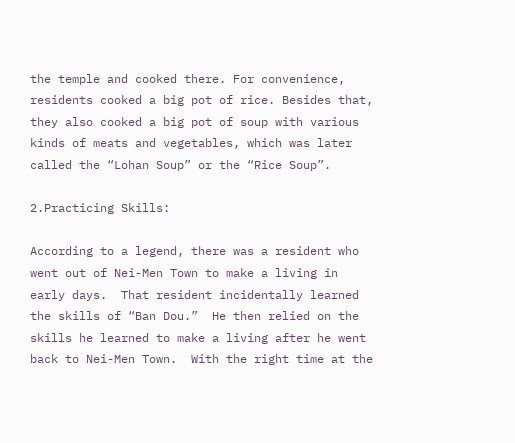the temple and cooked there. For convenience, residents cooked a big pot of rice. Besides that, they also cooked a big pot of soup with various kinds of meats and vegetables, which was later called the “Lohan Soup” or the “Rice Soup”.

2.Practicing Skills:

According to a legend, there was a resident who went out of Nei-Men Town to make a living in early days.  That resident incidentally learned the skills of “Ban Dou.”  He then relied on the skills he learned to make a living after he went back to Nei-Men Town.  With the right time at the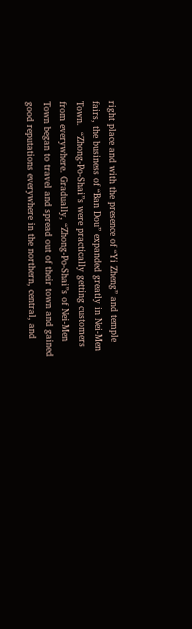right place and with the presence of “Yi Zheng” and temple fairs, the business of “Ban Dou” expanded greatly in Nei-Men Town.  “Zhong-Po-Shai”s were practically getting customers from everywhere. Gradually, “Zhong-Po-Shai”s of Nei-Men Town began to travel and spread out of their town and gained good reputations everywhere in the northern, central, and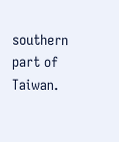southern part of Taiwan.